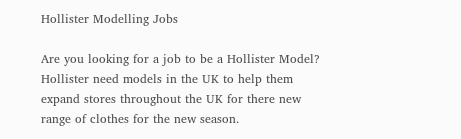Hollister Modelling Jobs

Are you looking for a job to be a Hollister Model? Hollister need models in the UK to help them expand stores throughout the UK for there new range of clothes for the new season.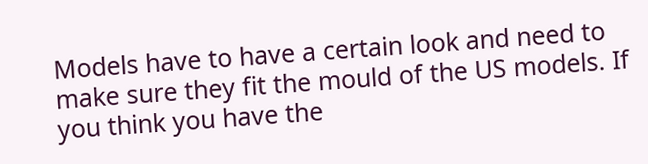Models have to have a certain look and need to make sure they fit the mould of the US models. If you think you have the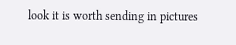look it is worth sending in pictures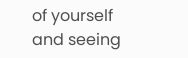of yourself and seeing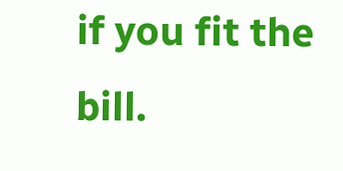if you fit the bill.